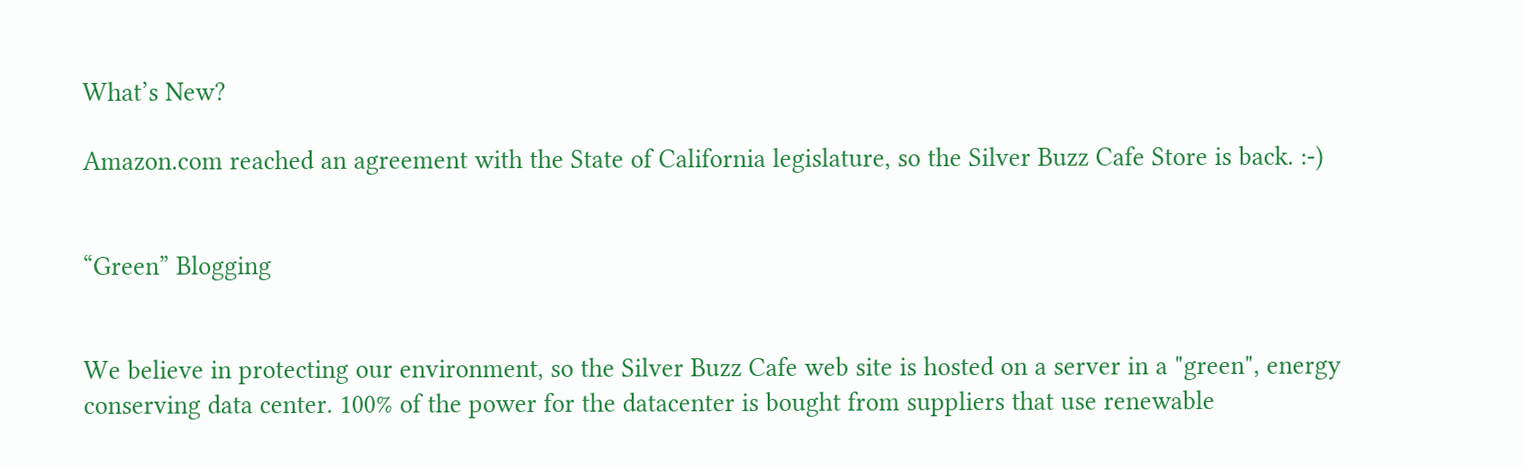What’s New?

Amazon.com reached an agreement with the State of California legislature, so the Silver Buzz Cafe Store is back. :-)


“Green” Blogging


We believe in protecting our environment, so the Silver Buzz Cafe web site is hosted on a server in a "green", energy conserving data center. 100% of the power for the datacenter is bought from suppliers that use renewable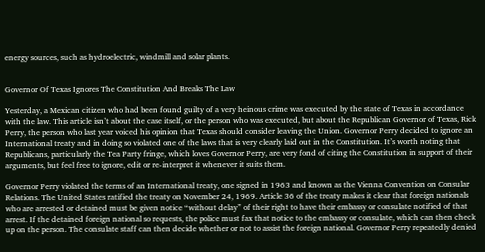energy sources, such as hydroelectric, windmill and solar plants.


Governor Of Texas Ignores The Constitution And Breaks The Law

Yesterday, a Mexican citizen who had been found guilty of a very heinous crime was executed by the state of Texas in accordance with the law. This article isn’t about the case itself, or the person who was executed, but about the Republican Governor of Texas, Rick Perry, the person who last year voiced his opinion that Texas should consider leaving the Union. Governor Perry decided to ignore an International treaty and in doing so violated one of the laws that is very clearly laid out in the Constitution. It’s worth noting that Republicans, particularly the Tea Party fringe, which loves Governor Perry, are very fond of citing the Constitution in support of their arguments, but feel free to ignore, edit or re-interpret it whenever it suits them.

Governor Perry violated the terms of an International treaty, one signed in 1963 and known as the Vienna Convention on Consular Relations. The United States ratified the treaty on November 24, 1969. Article 36 of the treaty makes it clear that foreign nationals who are arrested or detained must be given notice “without delay” of their right to have their embassy or consulate notified of that arrest. If the detained foreign national so requests, the police must fax that notice to the embassy or consulate, which can then check up on the person. The consulate staff can then decide whether or not to assist the foreign national. Governor Perry repeatedly denied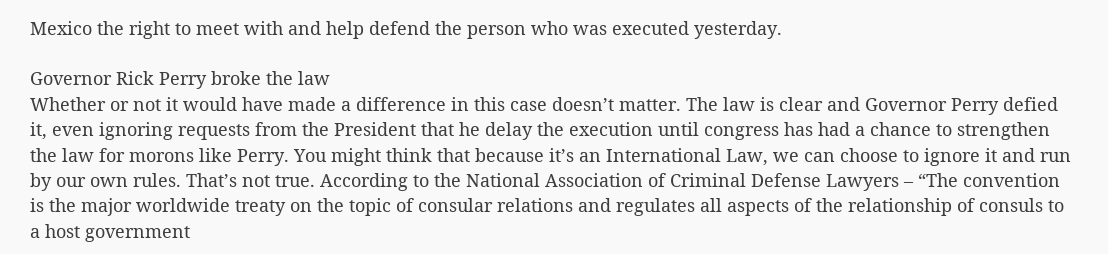Mexico the right to meet with and help defend the person who was executed yesterday.

Governor Rick Perry broke the law
Whether or not it would have made a difference in this case doesn’t matter. The law is clear and Governor Perry defied it, even ignoring requests from the President that he delay the execution until congress has had a chance to strengthen the law for morons like Perry. You might think that because it’s an International Law, we can choose to ignore it and run by our own rules. That’s not true. According to the National Association of Criminal Defense Lawyers – “The convention is the major worldwide treaty on the topic of consular relations and regulates all aspects of the relationship of consuls to a host government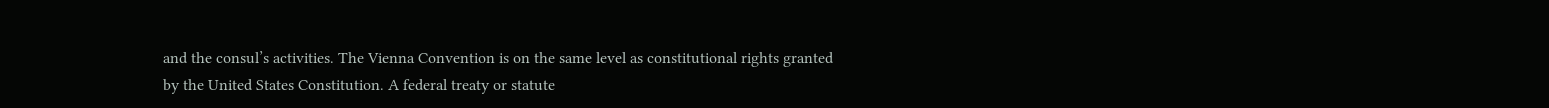and the consul’s activities. The Vienna Convention is on the same level as constitutional rights granted by the United States Constitution. A federal treaty or statute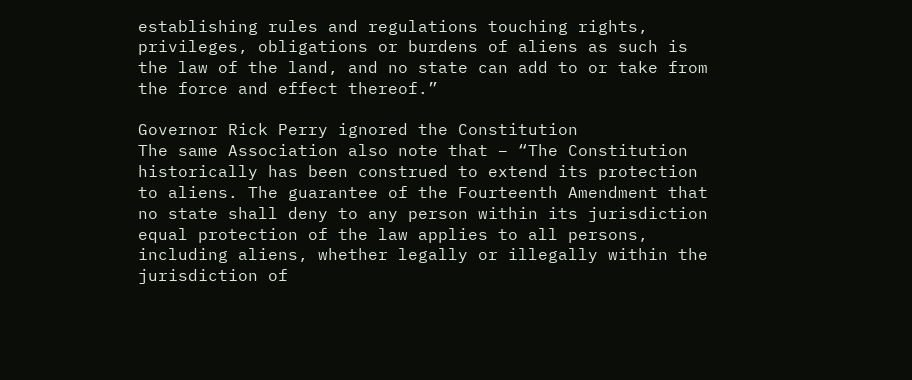establishing rules and regulations touching rights, privileges, obligations or burdens of aliens as such is the law of the land, and no state can add to or take from the force and effect thereof.”

Governor Rick Perry ignored the Constitution
The same Association also note that – “The Constitution historically has been construed to extend its protection to aliens. The guarantee of the Fourteenth Amendment that no state shall deny to any person within its jurisdiction equal protection of the law applies to all persons, including aliens, whether legally or illegally within the jurisdiction of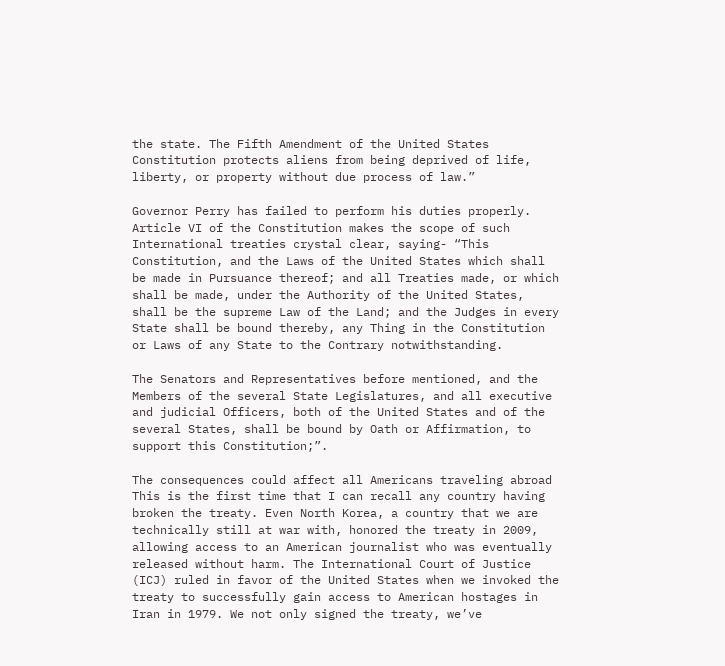the state. The Fifth Amendment of the United States Constitution protects aliens from being deprived of life, liberty, or property without due process of law.”

Governor Perry has failed to perform his duties properly. Article VI of the Constitution makes the scope of such International treaties crystal clear, saying- “This Constitution, and the Laws of the United States which shall be made in Pursuance thereof; and all Treaties made, or which shall be made, under the Authority of the United States, shall be the supreme Law of the Land; and the Judges in every State shall be bound thereby, any Thing in the Constitution or Laws of any State to the Contrary notwithstanding.

The Senators and Representatives before mentioned, and the Members of the several State Legislatures, and all executive and judicial Officers, both of the United States and of the several States, shall be bound by Oath or Affirmation, to support this Constitution;”.

The consequences could affect all Americans traveling abroad
This is the first time that I can recall any country having broken the treaty. Even North Korea, a country that we are technically still at war with, honored the treaty in 2009, allowing access to an American journalist who was eventually released without harm. The International Court of Justice (ICJ) ruled in favor of the United States when we invoked the treaty to successfully gain access to American hostages in Iran in 1979. We not only signed the treaty, we’ve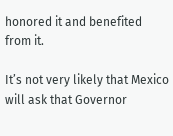honored it and benefited from it.

It’s not very likely that Mexico will ask that Governor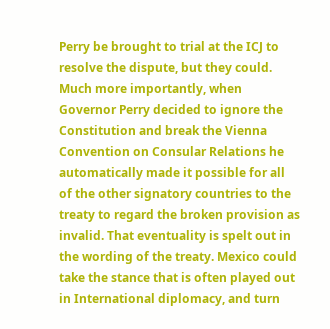Perry be brought to trial at the ICJ to resolve the dispute, but they could. Much more importantly, when Governor Perry decided to ignore the Constitution and break the Vienna Convention on Consular Relations he automatically made it possible for all of the other signatory countries to the treaty to regard the broken provision as invalid. That eventuality is spelt out in the wording of the treaty. Mexico could take the stance that is often played out in International diplomacy, and turn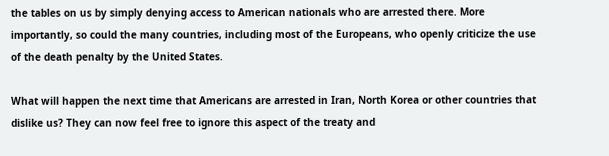the tables on us by simply denying access to American nationals who are arrested there. More importantly, so could the many countries, including most of the Europeans, who openly criticize the use of the death penalty by the United States.

What will happen the next time that Americans are arrested in Iran, North Korea or other countries that dislike us? They can now feel free to ignore this aspect of the treaty and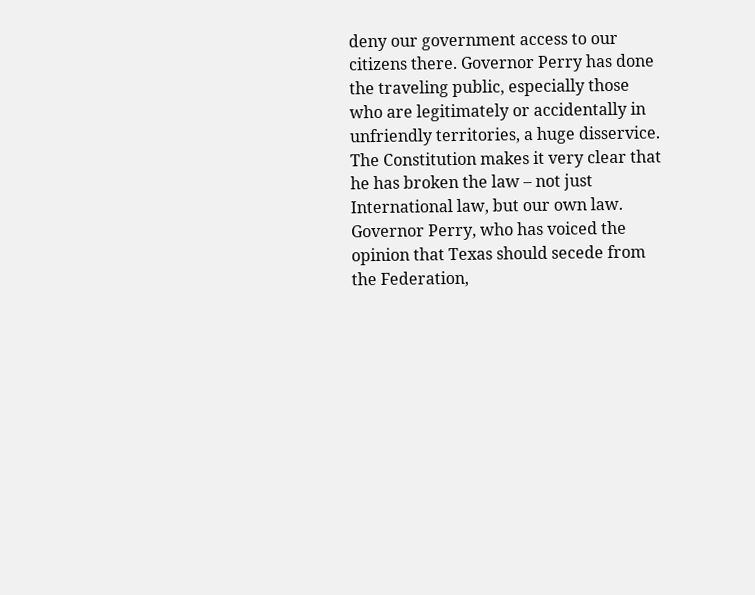deny our government access to our citizens there. Governor Perry has done the traveling public, especially those who are legitimately or accidentally in unfriendly territories, a huge disservice. The Constitution makes it very clear that he has broken the law – not just International law, but our own law. Governor Perry, who has voiced the opinion that Texas should secede from the Federation,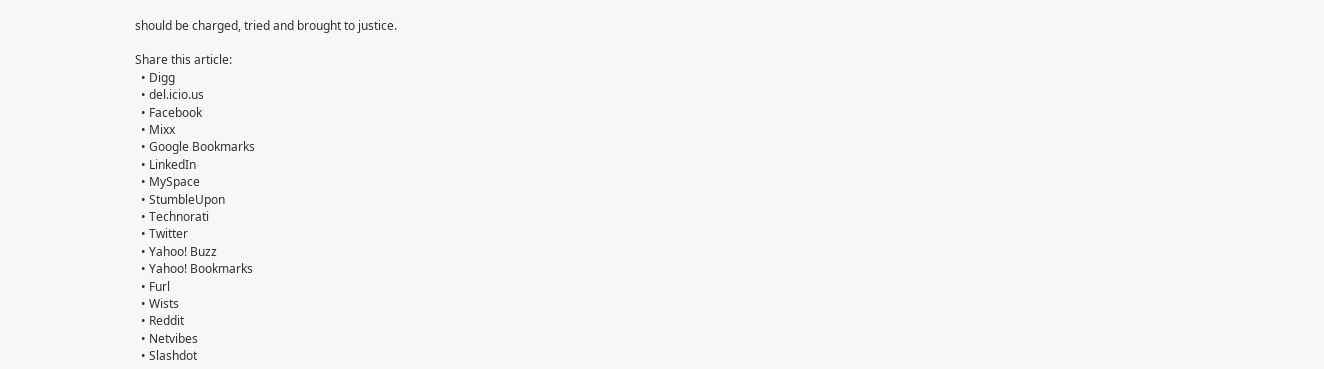should be charged, tried and brought to justice.

Share this article:
  • Digg
  • del.icio.us
  • Facebook
  • Mixx
  • Google Bookmarks
  • LinkedIn
  • MySpace
  • StumbleUpon
  • Technorati
  • Twitter
  • Yahoo! Buzz
  • Yahoo! Bookmarks
  • Furl
  • Wists
  • Reddit
  • Netvibes
  • Slashdot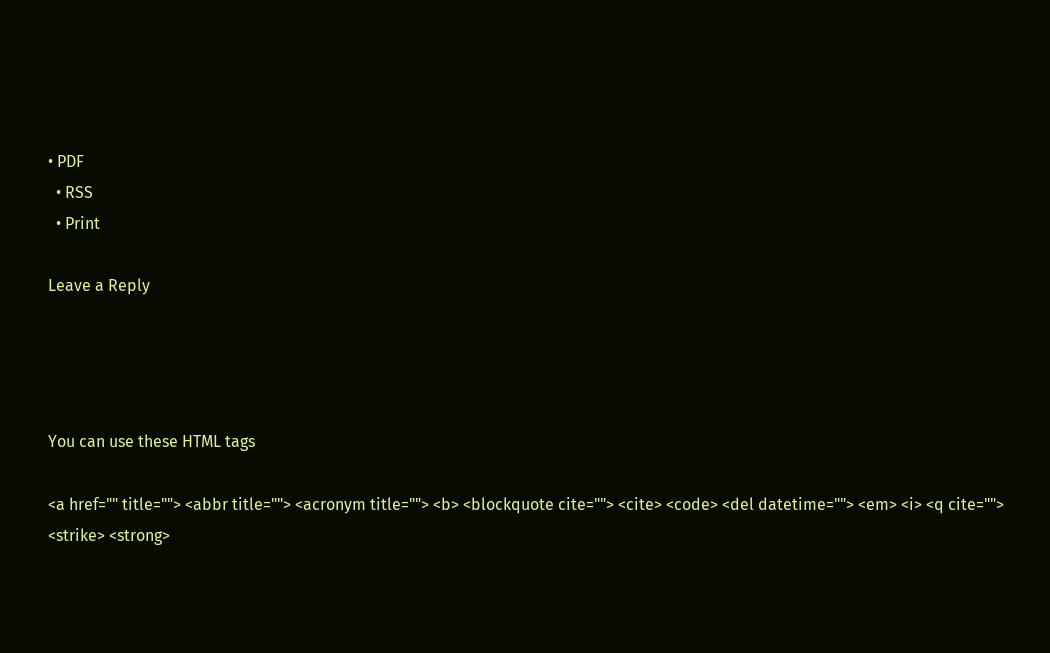• PDF
  • RSS
  • Print

Leave a Reply




You can use these HTML tags

<a href="" title=""> <abbr title=""> <acronym title=""> <b> <blockquote cite=""> <cite> <code> <del datetime=""> <em> <i> <q cite=""> <strike> <strong>